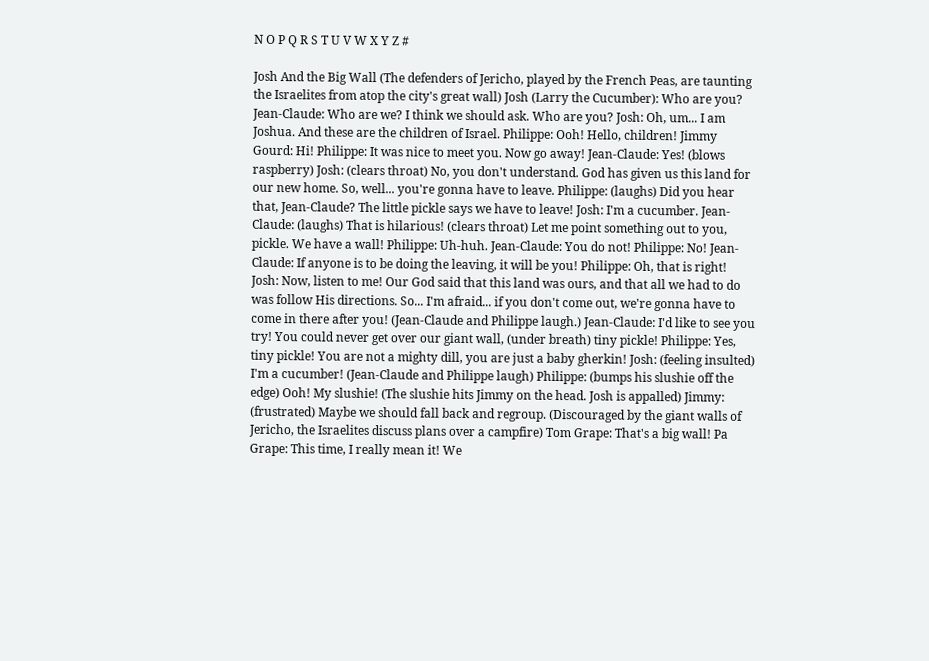N O P Q R S T U V W X Y Z #

Josh And the Big Wall (The defenders of Jericho, played by the French Peas, are taunting the Israelites from atop the city's great wall) Josh (Larry the Cucumber): Who are you? Jean-Claude: Who are we? I think we should ask. Who are you? Josh: Oh, um... I am Joshua. And these are the children of Israel. Philippe: Ooh! Hello, children! Jimmy Gourd: Hi! Philippe: It was nice to meet you. Now go away! Jean-Claude: Yes! (blows raspberry) Josh: (clears throat) No, you don't understand. God has given us this land for our new home. So, well... you're gonna have to leave. Philippe: (laughs) Did you hear that, Jean-Claude? The little pickle says we have to leave! Josh: I'm a cucumber. Jean-Claude: (laughs) That is hilarious! (clears throat) Let me point something out to you, pickle. We have a wall! Philippe: Uh-huh. Jean-Claude: You do not! Philippe: No! Jean-Claude: If anyone is to be doing the leaving, it will be you! Philippe: Oh, that is right! Josh: Now, listen to me! Our God said that this land was ours, and that all we had to do was follow His directions. So... I'm afraid... if you don't come out, we're gonna have to come in there after you! (Jean-Claude and Philippe laugh.) Jean-Claude: I'd like to see you try! You could never get over our giant wall, (under breath) tiny pickle! Philippe: Yes, tiny pickle! You are not a mighty dill, you are just a baby gherkin! Josh: (feeling insulted) I'm a cucumber! (Jean-Claude and Philippe laugh) Philippe: (bumps his slushie off the edge) Ooh! My slushie! (The slushie hits Jimmy on the head. Josh is appalled) Jimmy: (frustrated) Maybe we should fall back and regroup. (Discouraged by the giant walls of Jericho, the Israelites discuss plans over a campfire) Tom Grape: That's a big wall! Pa Grape: This time, I really mean it! We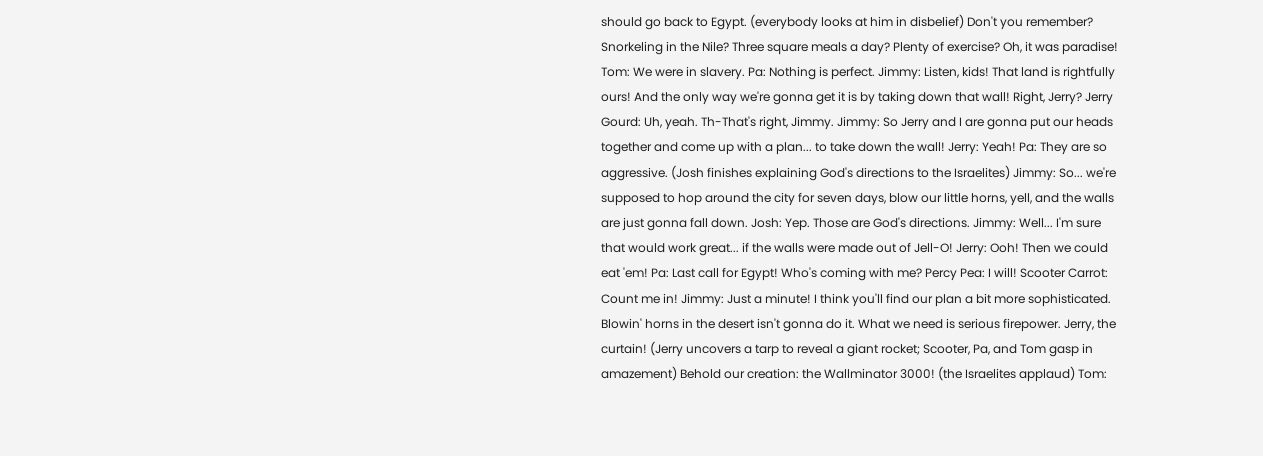should go back to Egypt. (everybody looks at him in disbelief) Don't you remember? Snorkeling in the Nile? Three square meals a day? Plenty of exercise? Oh, it was paradise! Tom: We were in slavery. Pa: Nothing is perfect. Jimmy: Listen, kids! That land is rightfully ours! And the only way we're gonna get it is by taking down that wall! Right, Jerry? Jerry Gourd: Uh, yeah. Th-That's right, Jimmy. Jimmy: So Jerry and I are gonna put our heads together and come up with a plan... to take down the wall! Jerry: Yeah! Pa: They are so aggressive. (Josh finishes explaining God's directions to the Israelites) Jimmy: So... we're supposed to hop around the city for seven days, blow our little horns, yell, and the walls are just gonna fall down. Josh: Yep. Those are God's directions. Jimmy: Well... I'm sure that would work great... if the walls were made out of Jell-O! Jerry: Ooh! Then we could eat 'em! Pa: Last call for Egypt! Who's coming with me? Percy Pea: I will! Scooter Carrot: Count me in! Jimmy: Just a minute! I think you'll find our plan a bit more sophisticated. Blowin' horns in the desert isn't gonna do it. What we need is serious firepower. Jerry, the curtain! (Jerry uncovers a tarp to reveal a giant rocket; Scooter, Pa, and Tom gasp in amazement) Behold our creation: the Wallminator 3000! (the Israelites applaud) Tom: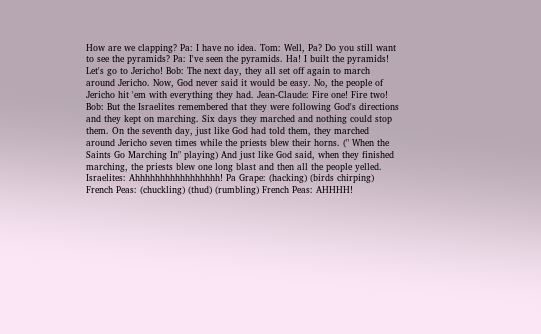How are we clapping? Pa: I have no idea. Tom: Well, Pa? Do you still want to see the pyramids? Pa: I've seen the pyramids. Ha! I built the pyramids! Let's go to Jericho! Bob: The next day, they all set off again to march around Jericho. Now, God never said it would be easy. No, the people of Jericho hit 'em with everything they had. Jean-Claude: Fire one! Fire two! Bob: But the Israelites remembered that they were following God's directions and they kept on marching. Six days they marched and nothing could stop them. On the seventh day, just like God had told them, they marched around Jericho seven times while the priests blew their horns. (" When the Saints Go Marching In" playing) And just like God said, when they finished marching, the priests blew one long blast and then all the people yelled. Israelites: Ahhhhhhhhhhhhhhhhh! Pa Grape: (hacking) (birds chirping) French Peas: (chuckling) (thud) (rumbling) French Peas: AHHHH!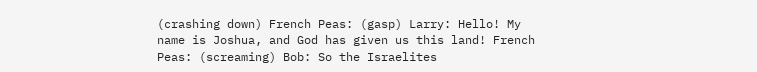(crashing down) French Peas: (gasp) Larry: Hello! My name is Joshua, and God has given us this land! French Peas: (screaming) Bob: So the Israelites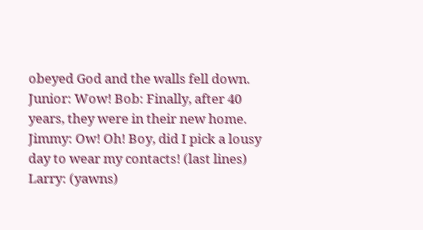obeyed God and the walls fell down. Junior: Wow! Bob: Finally, after 40 years, they were in their new home. Jimmy: Ow! Oh! Boy, did I pick a lousy day to wear my contacts! (last lines) Larry: (yawns)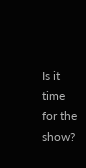Is it time for the show?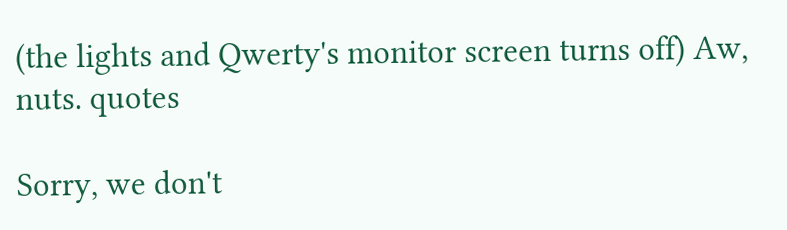(the lights and Qwerty's monitor screen turns off) Aw, nuts. quotes

Sorry, we don't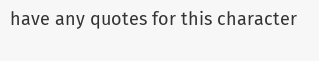have any quotes for this character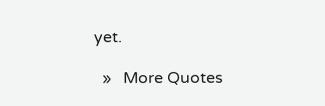yet.

  »   More Quotes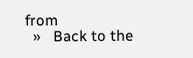from
  »   Back to the